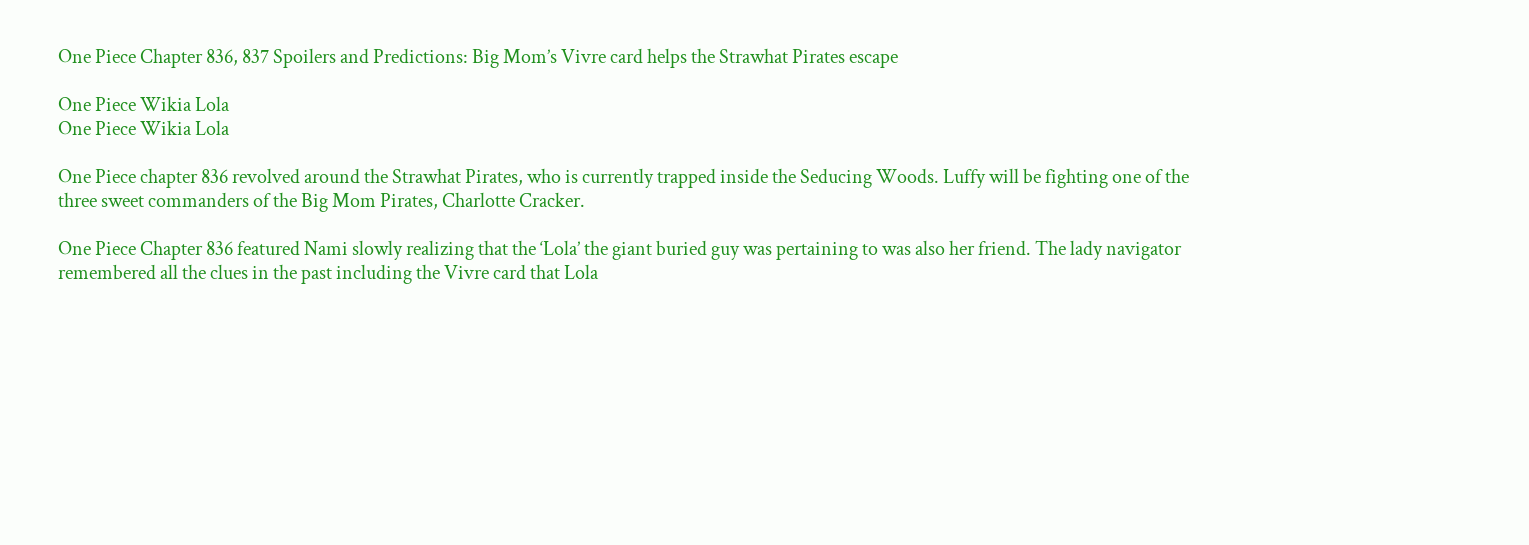One Piece Chapter 836, 837 Spoilers and Predictions: Big Mom’s Vivre card helps the Strawhat Pirates escape

One Piece Wikia Lola
One Piece Wikia Lola

One Piece chapter 836 revolved around the Strawhat Pirates, who is currently trapped inside the Seducing Woods. Luffy will be fighting one of the three sweet commanders of the Big Mom Pirates, Charlotte Cracker.

One Piece Chapter 836 featured Nami slowly realizing that the ‘Lola’ the giant buried guy was pertaining to was also her friend. The lady navigator remembered all the clues in the past including the Vivre card that Lola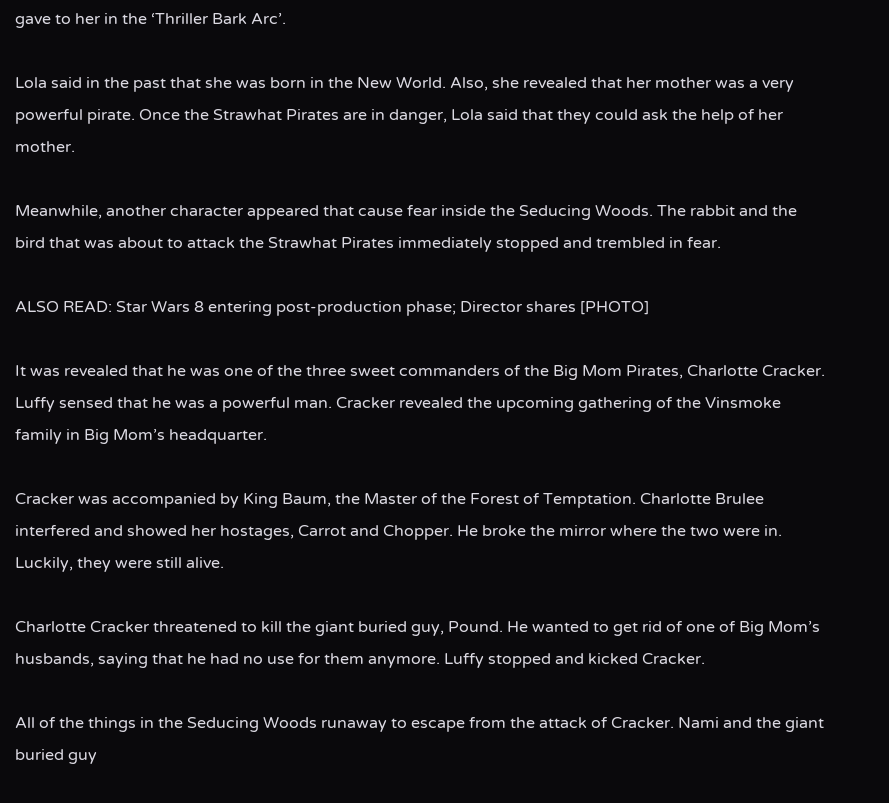gave to her in the ‘Thriller Bark Arc’.

Lola said in the past that she was born in the New World. Also, she revealed that her mother was a very powerful pirate. Once the Strawhat Pirates are in danger, Lola said that they could ask the help of her mother.

Meanwhile, another character appeared that cause fear inside the Seducing Woods. The rabbit and the bird that was about to attack the Strawhat Pirates immediately stopped and trembled in fear.

ALSO READ: Star Wars 8 entering post-production phase; Director shares [PHOTO]

It was revealed that he was one of the three sweet commanders of the Big Mom Pirates, Charlotte Cracker. Luffy sensed that he was a powerful man. Cracker revealed the upcoming gathering of the Vinsmoke family in Big Mom’s headquarter.

Cracker was accompanied by King Baum, the Master of the Forest of Temptation. Charlotte Brulee interfered and showed her hostages, Carrot and Chopper. He broke the mirror where the two were in. Luckily, they were still alive.

Charlotte Cracker threatened to kill the giant buried guy, Pound. He wanted to get rid of one of Big Mom’s husbands, saying that he had no use for them anymore. Luffy stopped and kicked Cracker.

All of the things in the Seducing Woods runaway to escape from the attack of Cracker. Nami and the giant buried guy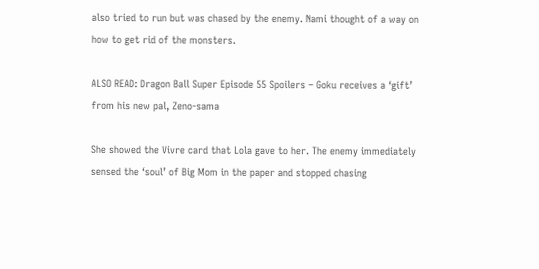also tried to run but was chased by the enemy. Nami thought of a way on how to get rid of the monsters.

ALSO READ: Dragon Ball Super Episode 55 Spoilers – Goku receives a ‘gift’ from his new pal, Zeno-sama

She showed the Vivre card that Lola gave to her. The enemy immediately sensed the ‘soul’ of Big Mom in the paper and stopped chasing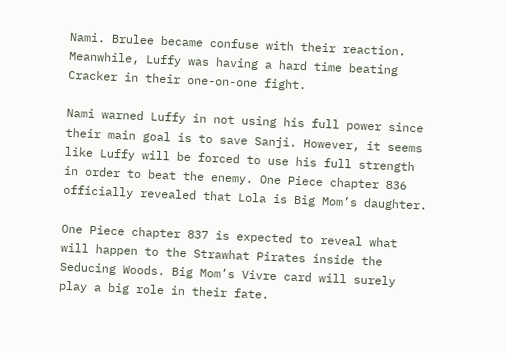Nami. Brulee became confuse with their reaction. Meanwhile, Luffy was having a hard time beating Cracker in their one-on-one fight.

Nami warned Luffy in not using his full power since their main goal is to save Sanji. However, it seems like Luffy will be forced to use his full strength in order to beat the enemy. One Piece chapter 836 officially revealed that Lola is Big Mom’s daughter.

One Piece chapter 837 is expected to reveal what will happen to the Strawhat Pirates inside the Seducing Woods. Big Mom’s Vivre card will surely play a big role in their fate.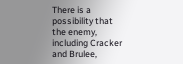There is a possibility that the enemy, including Cracker and Brulee,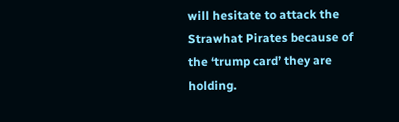will hesitate to attack the Strawhat Pirates because of the ‘trump card’ they are holding.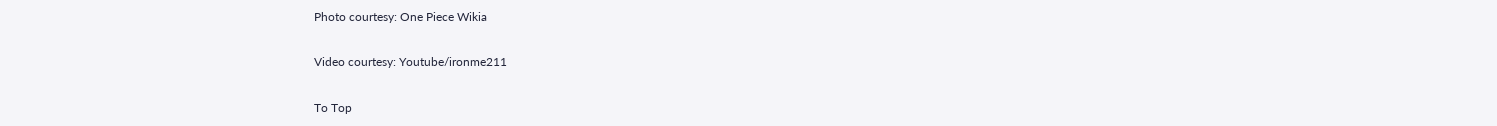Photo courtesy: One Piece Wikia

Video courtesy: Youtube/ironme211

To Top